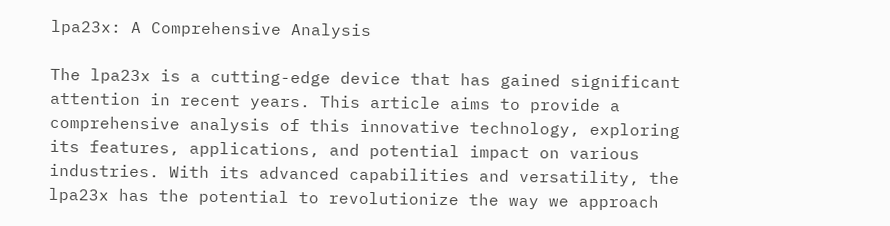lpa23x: A Comprehensive Analysis

The lpa23x is a cutting-edge device that has gained significant attention in recent years. This article aims to provide a comprehensive analysis of this innovative technology, exploring its features, applications, and potential impact on various industries. With its advanced capabilities and versatility, the lpa23x has the potential to revolutionize the way we approach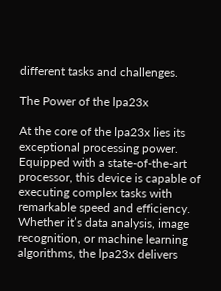different tasks and challenges.

The Power of the lpa23x

At the core of the lpa23x lies its exceptional processing power. Equipped with a state-of-the-art processor, this device is capable of executing complex tasks with remarkable speed and efficiency. Whether it’s data analysis, image recognition, or machine learning algorithms, the lpa23x delivers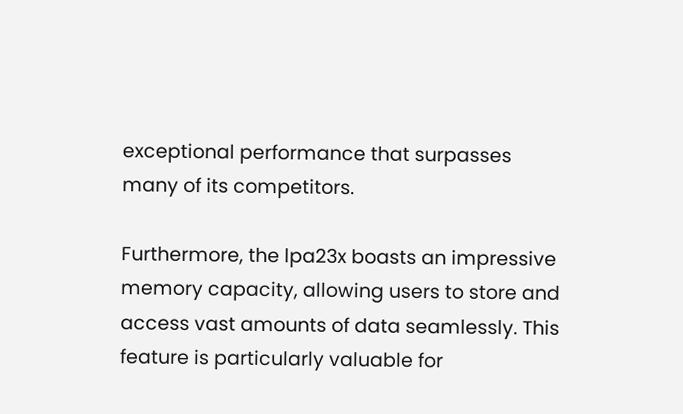exceptional performance that surpasses many of its competitors.

Furthermore, the lpa23x boasts an impressive memory capacity, allowing users to store and access vast amounts of data seamlessly. This feature is particularly valuable for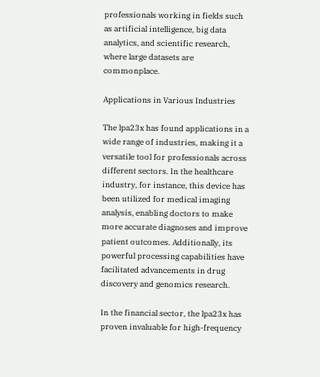professionals working in fields such as artificial intelligence, big data analytics, and scientific research, where large datasets are commonplace.

Applications in Various Industries

The lpa23x has found applications in a wide range of industries, making it a versatile tool for professionals across different sectors. In the healthcare industry, for instance, this device has been utilized for medical imaging analysis, enabling doctors to make more accurate diagnoses and improve patient outcomes. Additionally, its powerful processing capabilities have facilitated advancements in drug discovery and genomics research.

In the financial sector, the lpa23x has proven invaluable for high-frequency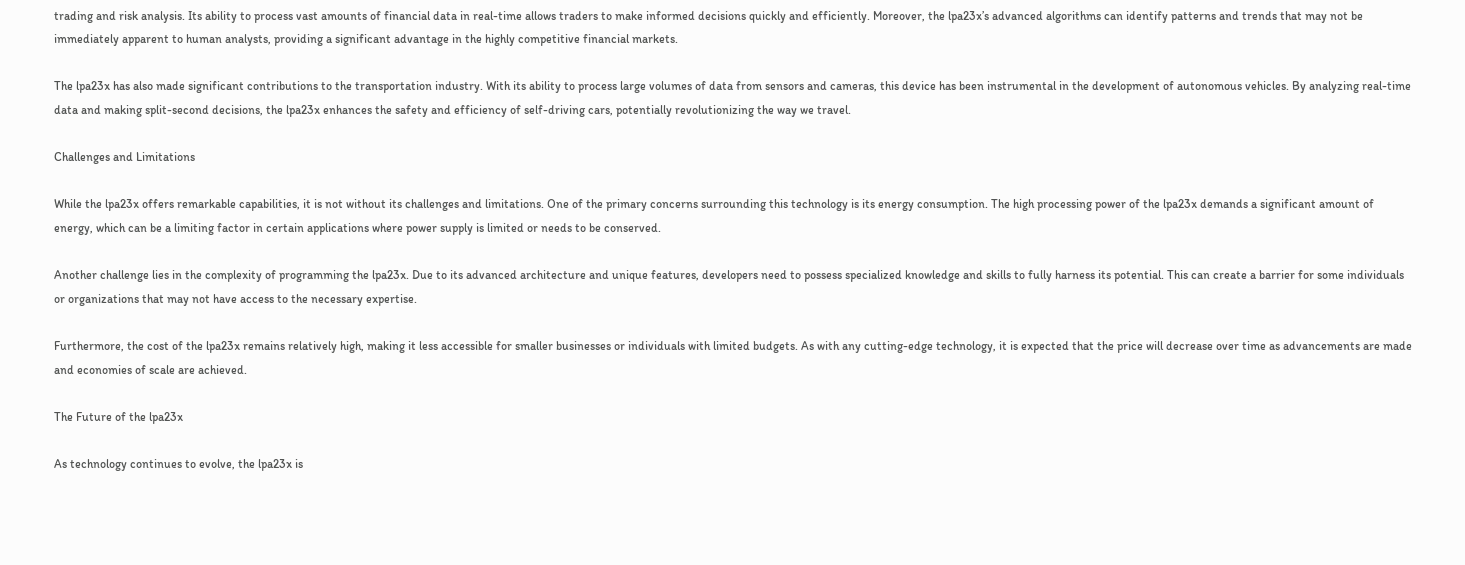trading and risk analysis. Its ability to process vast amounts of financial data in real-time allows traders to make informed decisions quickly and efficiently. Moreover, the lpa23x’s advanced algorithms can identify patterns and trends that may not be immediately apparent to human analysts, providing a significant advantage in the highly competitive financial markets.

The lpa23x has also made significant contributions to the transportation industry. With its ability to process large volumes of data from sensors and cameras, this device has been instrumental in the development of autonomous vehicles. By analyzing real-time data and making split-second decisions, the lpa23x enhances the safety and efficiency of self-driving cars, potentially revolutionizing the way we travel.

Challenges and Limitations

While the lpa23x offers remarkable capabilities, it is not without its challenges and limitations. One of the primary concerns surrounding this technology is its energy consumption. The high processing power of the lpa23x demands a significant amount of energy, which can be a limiting factor in certain applications where power supply is limited or needs to be conserved.

Another challenge lies in the complexity of programming the lpa23x. Due to its advanced architecture and unique features, developers need to possess specialized knowledge and skills to fully harness its potential. This can create a barrier for some individuals or organizations that may not have access to the necessary expertise.

Furthermore, the cost of the lpa23x remains relatively high, making it less accessible for smaller businesses or individuals with limited budgets. As with any cutting-edge technology, it is expected that the price will decrease over time as advancements are made and economies of scale are achieved.

The Future of the lpa23x

As technology continues to evolve, the lpa23x is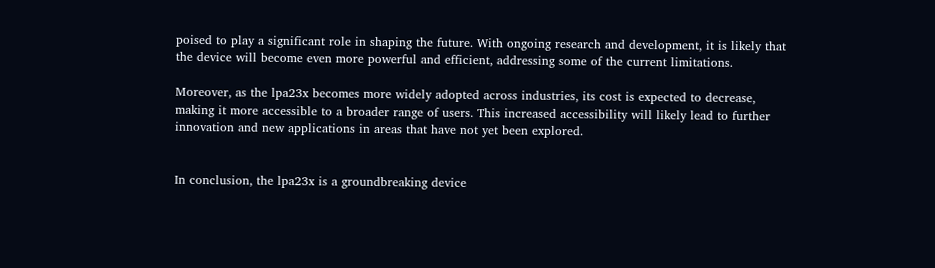poised to play a significant role in shaping the future. With ongoing research and development, it is likely that the device will become even more powerful and efficient, addressing some of the current limitations.

Moreover, as the lpa23x becomes more widely adopted across industries, its cost is expected to decrease, making it more accessible to a broader range of users. This increased accessibility will likely lead to further innovation and new applications in areas that have not yet been explored.


In conclusion, the lpa23x is a groundbreaking device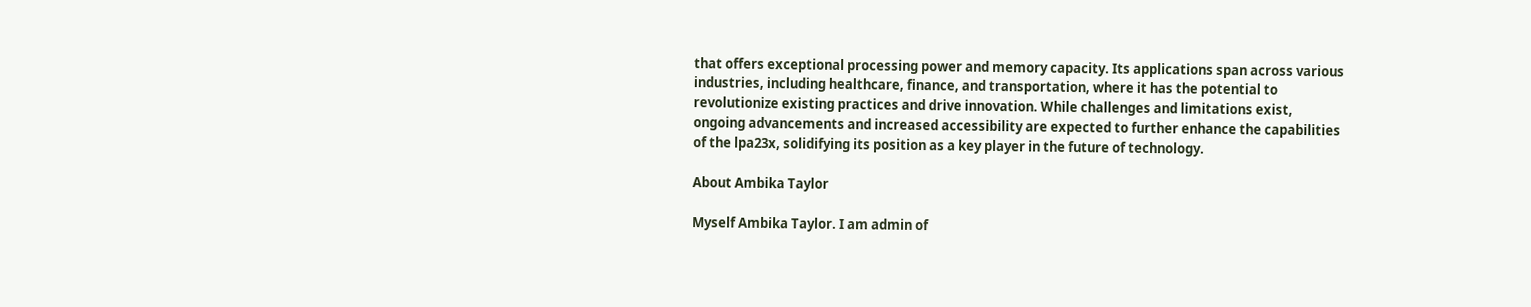that offers exceptional processing power and memory capacity. Its applications span across various industries, including healthcare, finance, and transportation, where it has the potential to revolutionize existing practices and drive innovation. While challenges and limitations exist, ongoing advancements and increased accessibility are expected to further enhance the capabilities of the lpa23x, solidifying its position as a key player in the future of technology.

About Ambika Taylor

Myself Ambika Taylor. I am admin of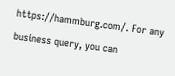https://hammburg.com/. For any business query, you can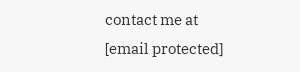contact me at [email protected]